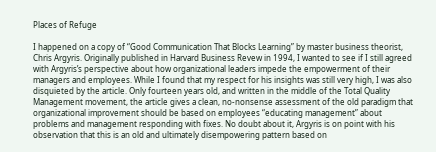Places of Refuge

I happened on a copy of “Good Communication That Blocks Learning” by master business theorist, Chris Argyris. Originally published in Harvard Business Revew in 1994, I wanted to see if I still agreed with Argyris’s perspective about how organizational leaders impede the empowerment of their managers and employees. While I found that my respect for his insights was still very high, I was also disquieted by the article. Only fourteen years old, and written in the middle of the Total Quality Management movement, the article gives a clean, no-nonsense assessment of the old paradigm that organizational improvement should be based on employees “educating management” about problems and management responding with fixes. No doubt about it, Argyris is on point with his observation that this is an old and ultimately disempowering pattern based on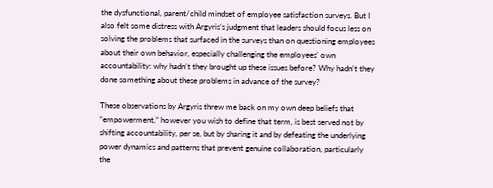the dysfunctional, parent/child mindset of employee satisfaction surveys. But I also felt some distress with Argyris’s judgment that leaders should focus less on solving the problems that surfaced in the surveys than on questioning employees about their own behavior, especially challenging the employees’ own accountability: why hadn’t they brought up these issues before? Why hadn’t they done something about these problems in advance of the survey?

These observations by Argyris threw me back on my own deep beliefs that “empowerment,” however you wish to define that term, is best served not by shifting accountability, per se, but by sharing it and by defeating the underlying power dynamics and patterns that prevent genuine collaboration, particularly the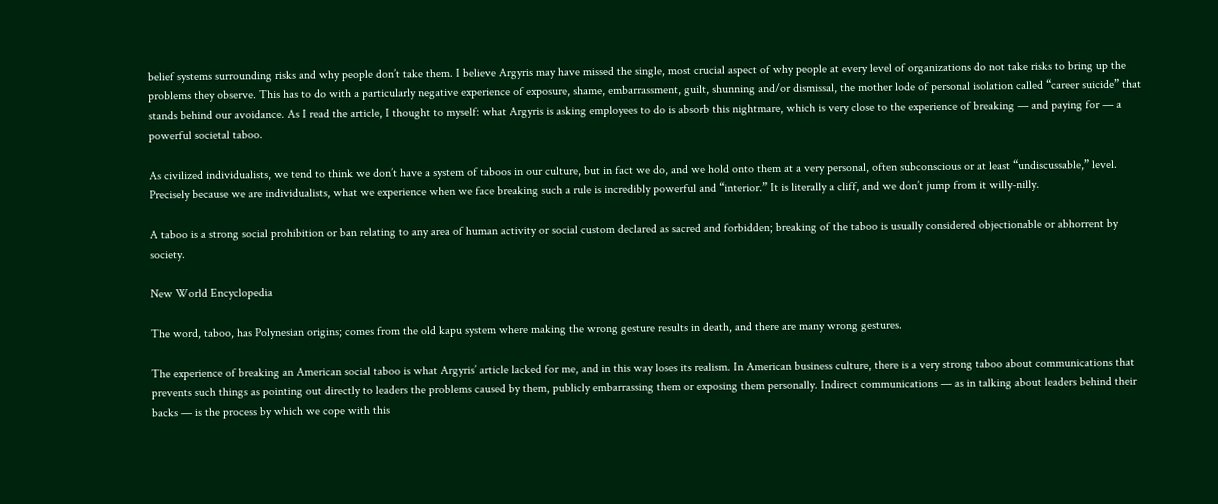belief systems surrounding risks and why people don’t take them. I believe Argyris may have missed the single, most crucial aspect of why people at every level of organizations do not take risks to bring up the problems they observe. This has to do with a particularly negative experience of exposure, shame, embarrassment, guilt, shunning and/or dismissal, the mother lode of personal isolation called “career suicide” that stands behind our avoidance. As I read the article, I thought to myself: what Argyris is asking employees to do is absorb this nightmare, which is very close to the experience of breaking — and paying for — a powerful societal taboo.

As civilized individualists, we tend to think we don’t have a system of taboos in our culture, but in fact we do, and we hold onto them at a very personal, often subconscious or at least “undiscussable,” level. Precisely because we are individualists, what we experience when we face breaking such a rule is incredibly powerful and “interior.” It is literally a cliff, and we don’t jump from it willy-nilly.

A taboo is a strong social prohibition or ban relating to any area of human activity or social custom declared as sacred and forbidden; breaking of the taboo is usually considered objectionable or abhorrent by society.

New World Encyclopedia

The word, taboo, has Polynesian origins; comes from the old kapu system where making the wrong gesture results in death, and there are many wrong gestures.

The experience of breaking an American social taboo is what Argyris’ article lacked for me, and in this way loses its realism. In American business culture, there is a very strong taboo about communications that prevents such things as pointing out directly to leaders the problems caused by them, publicly embarrassing them or exposing them personally. Indirect communications — as in talking about leaders behind their backs — is the process by which we cope with this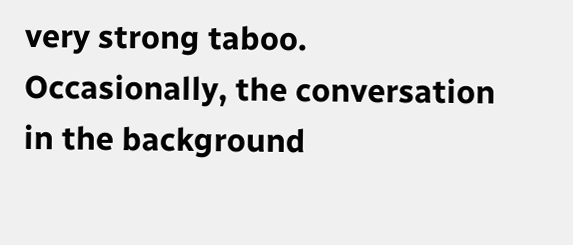very strong taboo. Occasionally, the conversation in the background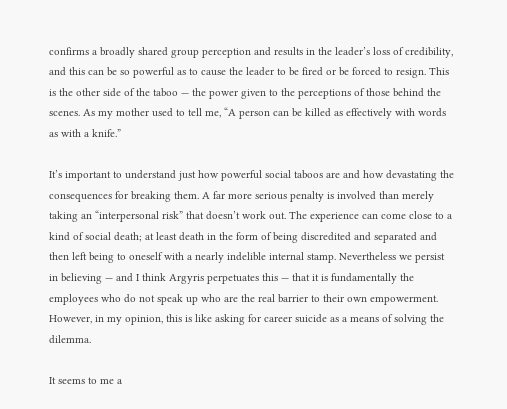confirms a broadly shared group perception and results in the leader’s loss of credibility, and this can be so powerful as to cause the leader to be fired or be forced to resign. This is the other side of the taboo — the power given to the perceptions of those behind the scenes. As my mother used to tell me, “A person can be killed as effectively with words as with a knife.”

It’s important to understand just how powerful social taboos are and how devastating the consequences for breaking them. A far more serious penalty is involved than merely taking an “interpersonal risk” that doesn’t work out. The experience can come close to a kind of social death; at least death in the form of being discredited and separated and then left being to oneself with a nearly indelible internal stamp. Nevertheless we persist in believing — and I think Argyris perpetuates this — that it is fundamentally the employees who do not speak up who are the real barrier to their own empowerment. However, in my opinion, this is like asking for career suicide as a means of solving the dilemma.

It seems to me a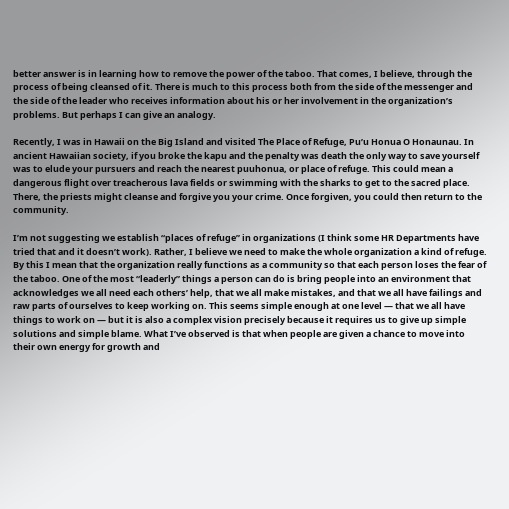better answer is in learning how to remove the power of the taboo. That comes, I believe, through the process of being cleansed of it. There is much to this process both from the side of the messenger and the side of the leader who receives information about his or her involvement in the organization’s problems. But perhaps I can give an analogy.

Recently, I was in Hawaii on the Big Island and visited The Place of Refuge, Pu’u Honua O Honaunau. In ancient Hawaiian society, if you broke the kapu and the penalty was death the only way to save yourself was to elude your pursuers and reach the nearest puuhonua, or place of refuge. This could mean a dangerous flight over treacherous lava fields or swimming with the sharks to get to the sacred place. There, the priests might cleanse and forgive you your crime. Once forgiven, you could then return to the community.

I’m not suggesting we establish “places of refuge” in organizations (I think some HR Departments have tried that and it doesn’t work). Rather, I believe we need to make the whole organization a kind of refuge. By this I mean that the organization really functions as a community so that each person loses the fear of the taboo. One of the most “leaderly” things a person can do is bring people into an environment that acknowledges we all need each others’ help, that we all make mistakes, and that we all have failings and raw parts of ourselves to keep working on. This seems simple enough at one level — that we all have things to work on — but it is also a complex vision precisely because it requires us to give up simple solutions and simple blame. What I’ve observed is that when people are given a chance to move into their own energy for growth and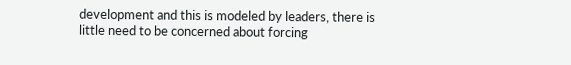development and this is modeled by leaders, there is little need to be concerned about forcing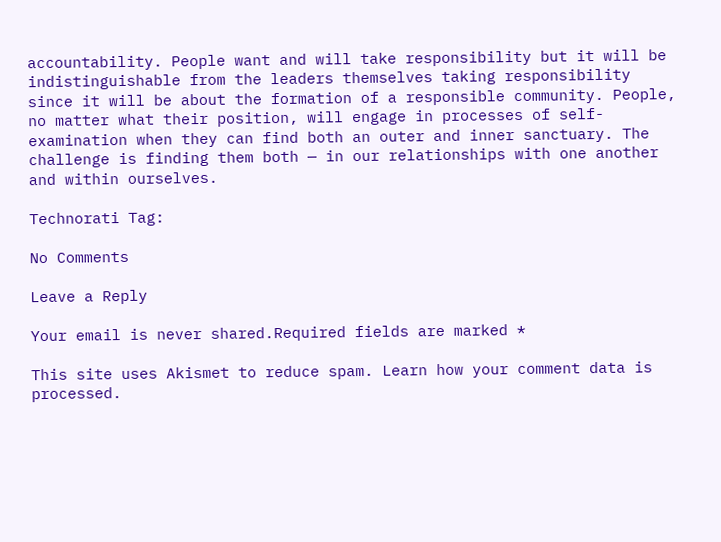accountability. People want and will take responsibility but it will be indistinguishable from the leaders themselves taking responsibility since it will be about the formation of a responsible community. People, no matter what their position, will engage in processes of self-examination when they can find both an outer and inner sanctuary. The challenge is finding them both — in our relationships with one another and within ourselves.

Technorati Tag:

No Comments

Leave a Reply

Your email is never shared.Required fields are marked *

This site uses Akismet to reduce spam. Learn how your comment data is processed.